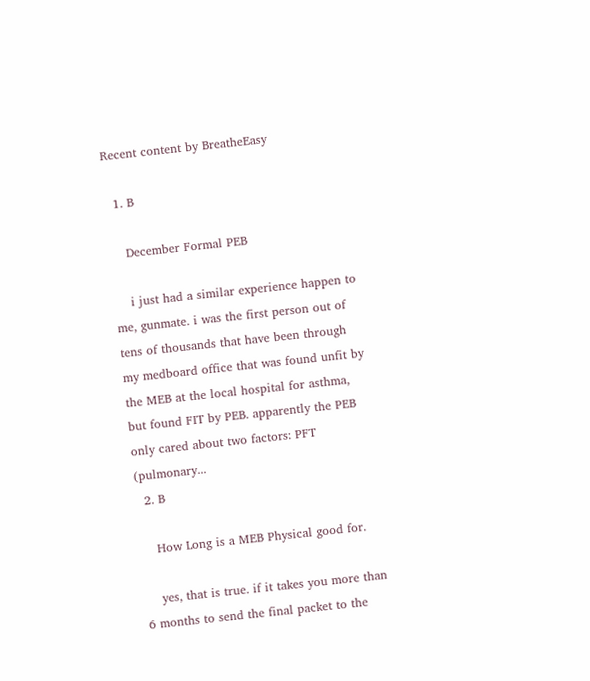Recent content by BreatheEasy

  1. B

    December Formal PEB

    i just had a similar experience happen to me, gunmate. i was the first person out of tens of thousands that have been through my medboard office that was found unfit by the MEB at the local hospital for asthma, but found FIT by PEB. apparently the PEB only cared about two factors: PFT (pulmonary...
  2. B

    How Long is a MEB Physical good for.

    yes, that is true. if it takes you more than 6 months to send the final packet to the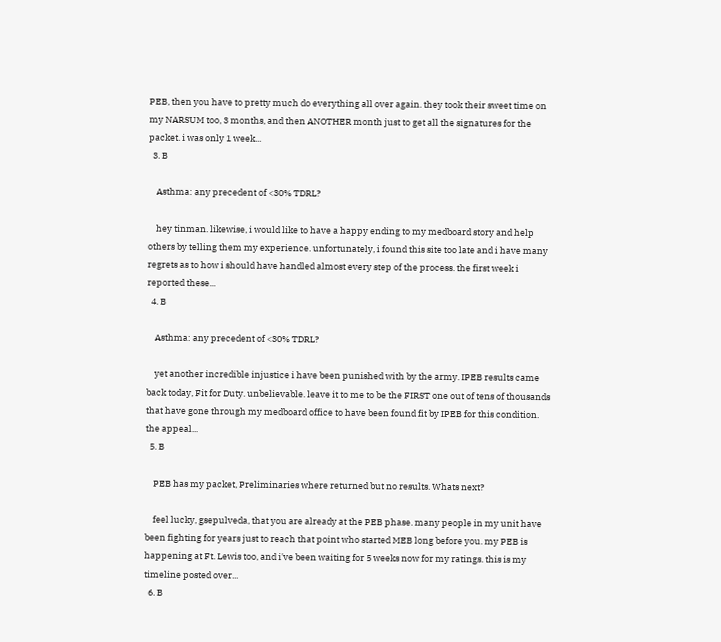PEB, then you have to pretty much do everything all over again. they took their sweet time on my NARSUM too, 3 months, and then ANOTHER month just to get all the signatures for the packet. i was only 1 week...
  3. B

    Asthma: any precedent of <30% TDRL?

    hey tinman. likewise, i would like to have a happy ending to my medboard story and help others by telling them my experience. unfortunately, i found this site too late and i have many regrets as to how i should have handled almost every step of the process. the first week i reported these...
  4. B

    Asthma: any precedent of <30% TDRL?

    yet another incredible injustice i have been punished with by the army. IPEB results came back today, Fit for Duty. unbelievable. leave it to me to be the FIRST one out of tens of thousands that have gone through my medboard office to have been found fit by IPEB for this condition. the appeal...
  5. B

    PEB has my packet, Preliminaries where returned but no results. Whats next?

    feel lucky, gsepulveda, that you are already at the PEB phase. many people in my unit have been fighting for years just to reach that point who started MEB long before you. my PEB is happening at Ft. Lewis too, and i've been waiting for 5 weeks now for my ratings. this is my timeline posted over...
  6. B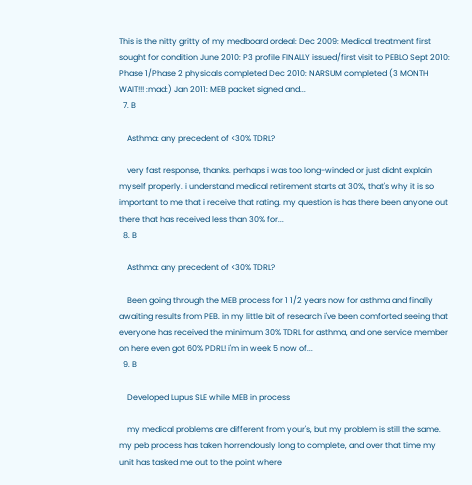This is the nitty gritty of my medboard ordeal: Dec 2009: Medical treatment first sought for condition June 2010: P3 profile FINALLY issued/first visit to PEBLO Sept 2010: Phase 1/Phase 2 physicals completed Dec 2010: NARSUM completed (3 MONTH WAIT!!! :mad:) Jan 2011: MEB packet signed and...
  7. B

    Asthma: any precedent of <30% TDRL?

    very fast response, thanks. perhaps i was too long-winded or just didnt explain myself properly. i understand medical retirement starts at 30%, that's why it is so important to me that i receive that rating. my question is has there been anyone out there that has received less than 30% for...
  8. B

    Asthma: any precedent of <30% TDRL?

    Been going through the MEB process for 1 1/2 years now for asthma and finally awaiting results from PEB. in my little bit of research i've been comforted seeing that everyone has received the minimum 30% TDRL for asthma, and one service member on here even got 60% PDRL! i'm in week 5 now of...
  9. B

    Developed Lupus SLE while MEB in process

    my medical problems are different from your's, but my problem is still the same. my peb process has taken horrendously long to complete, and over that time my unit has tasked me out to the point where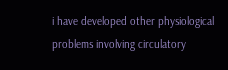i have developed other physiological problems involving circulatory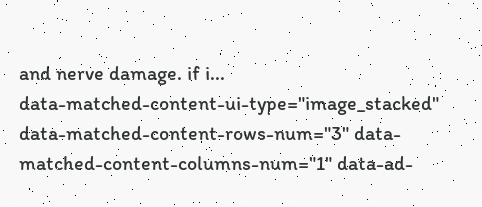and nerve damage. if i...
data-matched-content-ui-type="image_stacked" data-matched-content-rows-num="3" data-matched-content-columns-num="1" data-ad-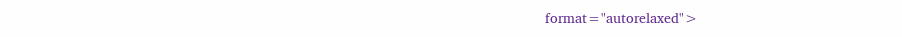format="autorelaxed">